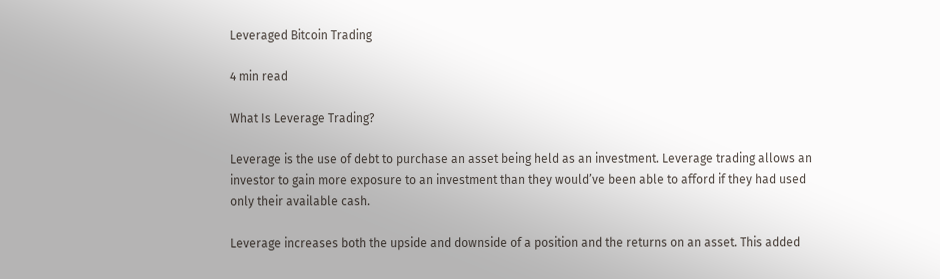Leveraged Bitcoin Trading

4 min read

What Is Leverage Trading?

Leverage is the use of debt to purchase an asset being held as an investment. Leverage trading allows an investor to gain more exposure to an investment than they would’ve been able to afford if they had used only their available cash.

Leverage increases both the upside and downside of a position and the returns on an asset. This added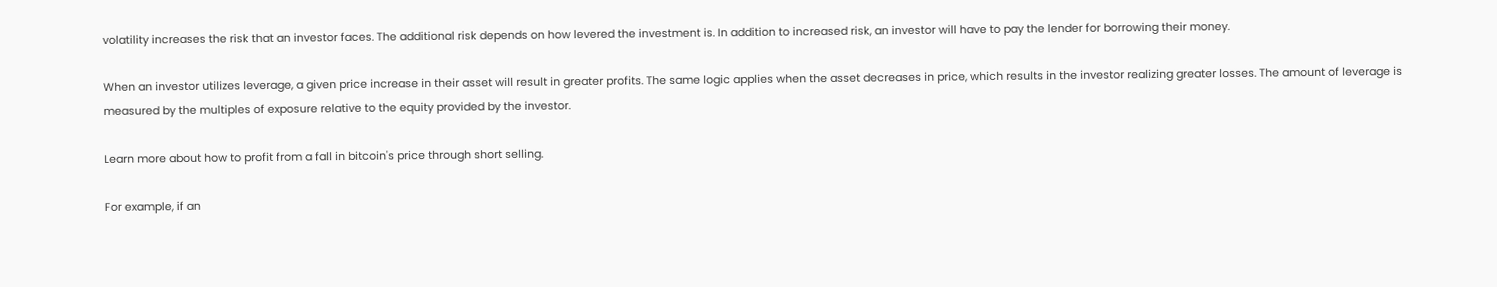volatility increases the risk that an investor faces. The additional risk depends on how levered the investment is. In addition to increased risk, an investor will have to pay the lender for borrowing their money.

When an investor utilizes leverage, a given price increase in their asset will result in greater profits. The same logic applies when the asset decreases in price, which results in the investor realizing greater losses. The amount of leverage is measured by the multiples of exposure relative to the equity provided by the investor.

Learn more about how to profit from a fall in bitcoin's price through short selling.

For example, if an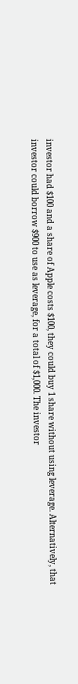investor had $100 and a share of Apple costs $100, they could buy 1 share without using leverage. Alternatively, that investor could borrow $900 to use as leverage, for a total of $1,000. The investor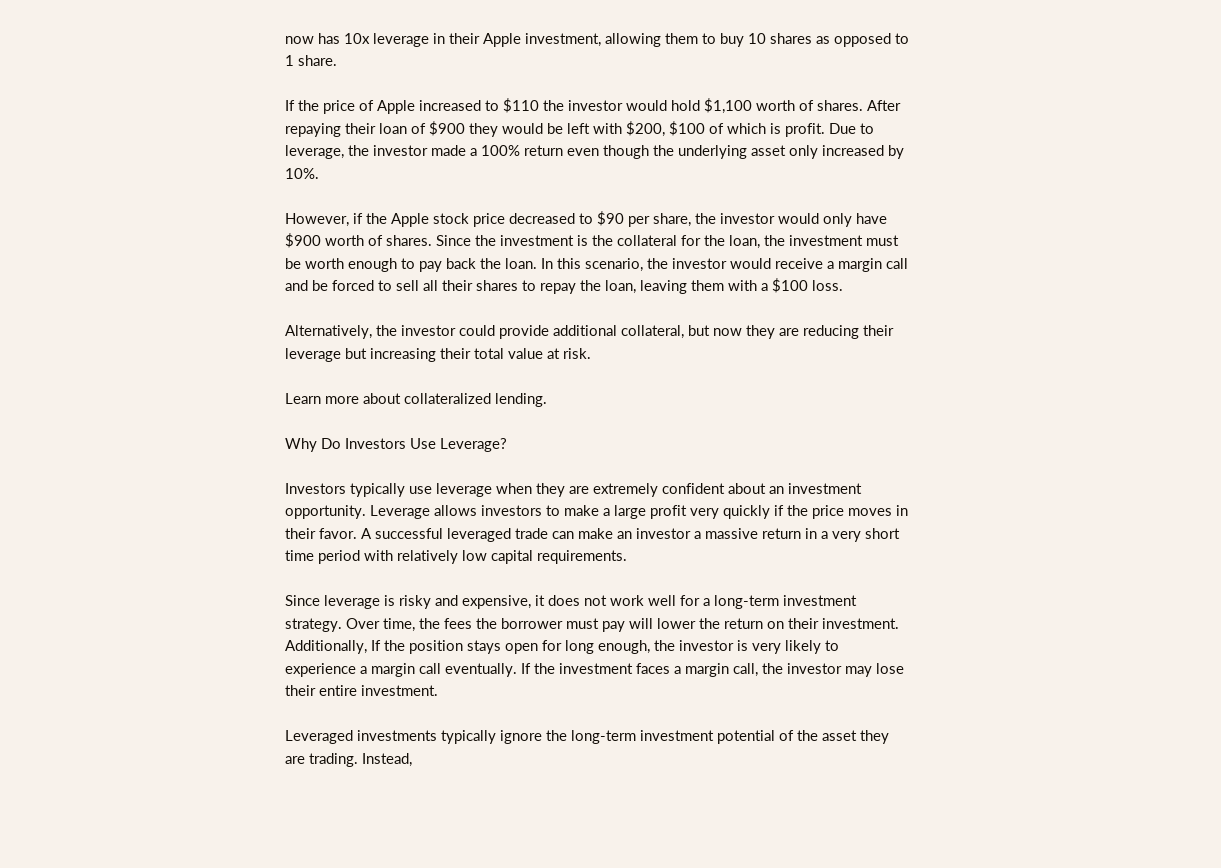now has 10x leverage in their Apple investment, allowing them to buy 10 shares as opposed to 1 share.

If the price of Apple increased to $110 the investor would hold $1,100 worth of shares. After repaying their loan of $900 they would be left with $200, $100 of which is profit. Due to leverage, the investor made a 100% return even though the underlying asset only increased by 10%.

However, if the Apple stock price decreased to $90 per share, the investor would only have $900 worth of shares. Since the investment is the collateral for the loan, the investment must be worth enough to pay back the loan. In this scenario, the investor would receive a margin call and be forced to sell all their shares to repay the loan, leaving them with a $100 loss.

Alternatively, the investor could provide additional collateral, but now they are reducing their leverage but increasing their total value at risk.

Learn more about collateralized lending.

Why Do Investors Use Leverage?

Investors typically use leverage when they are extremely confident about an investment opportunity. Leverage allows investors to make a large profit very quickly if the price moves in their favor. A successful leveraged trade can make an investor a massive return in a very short time period with relatively low capital requirements.

Since leverage is risky and expensive, it does not work well for a long-term investment strategy. Over time, the fees the borrower must pay will lower the return on their investment. Additionally, If the position stays open for long enough, the investor is very likely to experience a margin call eventually. If the investment faces a margin call, the investor may lose their entire investment.

Leveraged investments typically ignore the long-term investment potential of the asset they are trading. Instead,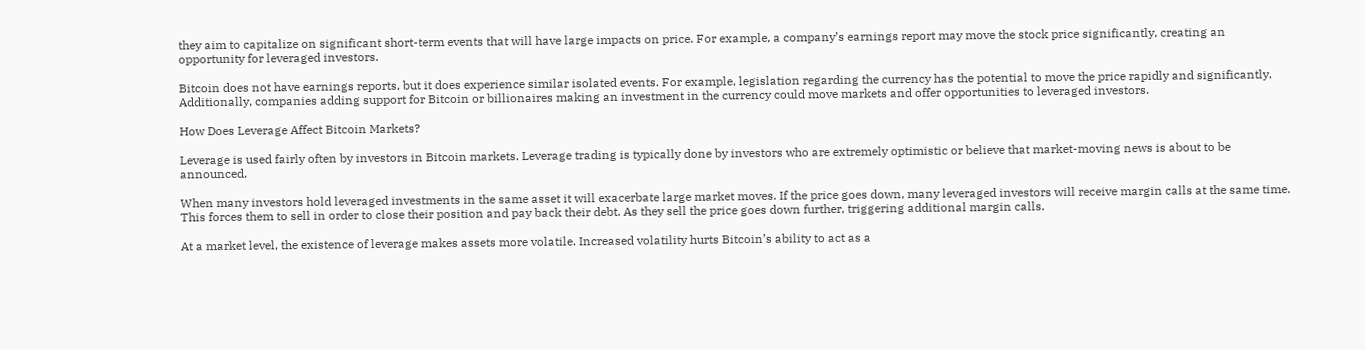they aim to capitalize on significant short-term events that will have large impacts on price. For example, a company’s earnings report may move the stock price significantly, creating an opportunity for leveraged investors.

Bitcoin does not have earnings reports, but it does experience similar isolated events. For example, legislation regarding the currency has the potential to move the price rapidly and significantly. Additionally, companies adding support for Bitcoin or billionaires making an investment in the currency could move markets and offer opportunities to leveraged investors.

How Does Leverage Affect Bitcoin Markets?

Leverage is used fairly often by investors in Bitcoin markets. Leverage trading is typically done by investors who are extremely optimistic or believe that market-moving news is about to be announced.

When many investors hold leveraged investments in the same asset it will exacerbate large market moves. If the price goes down, many leveraged investors will receive margin calls at the same time. This forces them to sell in order to close their position and pay back their debt. As they sell the price goes down further, triggering additional margin calls.

At a market level, the existence of leverage makes assets more volatile. Increased volatility hurts Bitcoin’s ability to act as a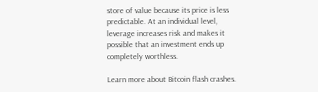store of value because its price is less predictable. At an individual level, leverage increases risk and makes it possible that an investment ends up completely worthless.

Learn more about Bitcoin flash crashes.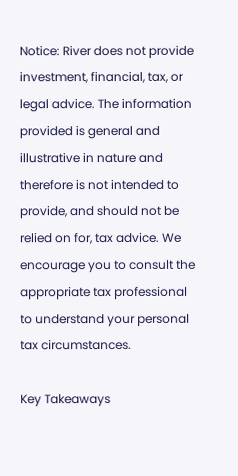Notice: River does not provide investment, financial, tax, or legal advice. The information provided is general and illustrative in nature and therefore is not intended to provide, and should not be relied on for, tax advice. We encourage you to consult the appropriate tax professional to understand your personal tax circumstances.

Key Takeaways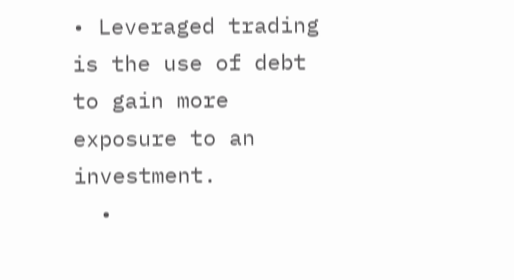• Leveraged trading is the use of debt to gain more exposure to an investment.
  •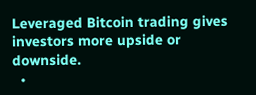Leveraged Bitcoin trading gives investors more upside or downside.
  •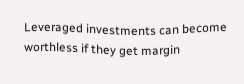Leveraged investments can become worthless if they get margin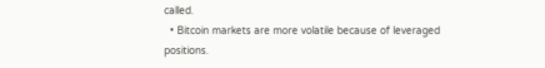called.
  • Bitcoin markets are more volatile because of leveraged positions.